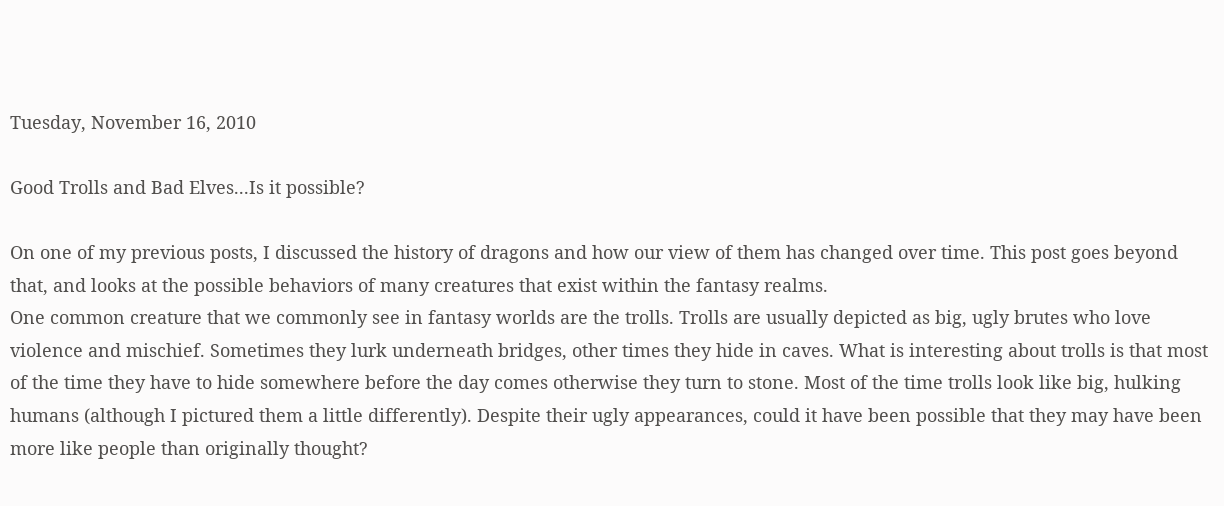Tuesday, November 16, 2010

Good Trolls and Bad Elves...Is it possible?

On one of my previous posts, I discussed the history of dragons and how our view of them has changed over time. This post goes beyond that, and looks at the possible behaviors of many creatures that exist within the fantasy realms.
One common creature that we commonly see in fantasy worlds are the trolls. Trolls are usually depicted as big, ugly brutes who love violence and mischief. Sometimes they lurk underneath bridges, other times they hide in caves. What is interesting about trolls is that most of the time they have to hide somewhere before the day comes otherwise they turn to stone. Most of the time trolls look like big, hulking humans (although I pictured them a little differently). Despite their ugly appearances, could it have been possible that they may have been more like people than originally thought?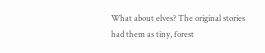What about elves? The original stories had them as tiny, forest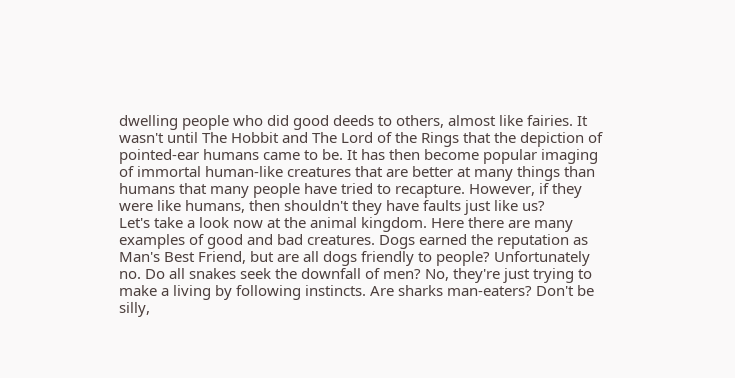dwelling people who did good deeds to others, almost like fairies. It wasn't until The Hobbit and The Lord of the Rings that the depiction of pointed-ear humans came to be. It has then become popular imaging of immortal human-like creatures that are better at many things than humans that many people have tried to recapture. However, if they were like humans, then shouldn't they have faults just like us?
Let's take a look now at the animal kingdom. Here there are many examples of good and bad creatures. Dogs earned the reputation as Man's Best Friend, but are all dogs friendly to people? Unfortunately no. Do all snakes seek the downfall of men? No, they're just trying to make a living by following instincts. Are sharks man-eaters? Don't be silly,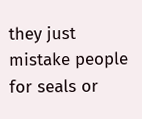they just mistake people for seals or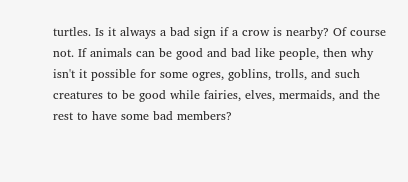turtles. Is it always a bad sign if a crow is nearby? Of course not. If animals can be good and bad like people, then why isn't it possible for some ogres, goblins, trolls, and such creatures to be good while fairies, elves, mermaids, and the rest to have some bad members?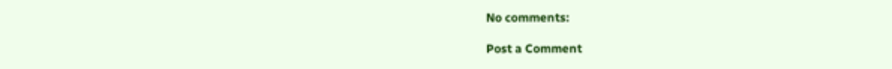No comments:

Post a Comment